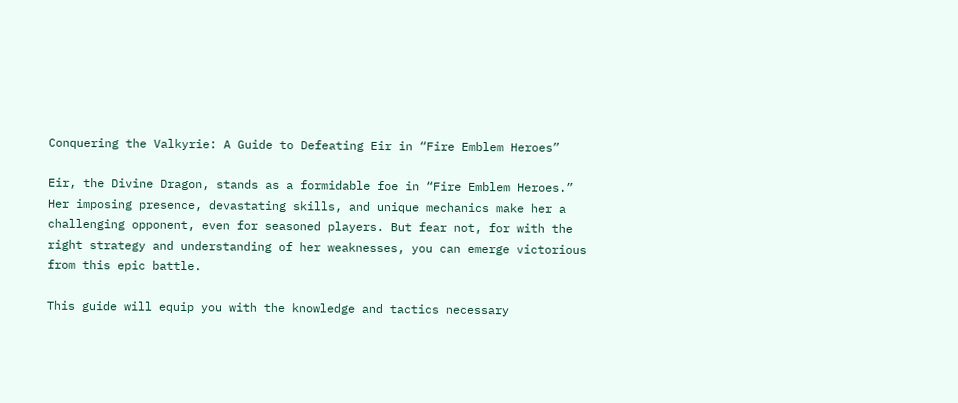Conquering the Valkyrie: A Guide to Defeating Eir in “Fire Emblem Heroes”

Eir, the Divine Dragon, stands as a formidable foe in “Fire Emblem Heroes.” Her imposing presence, devastating skills, and unique mechanics make her a challenging opponent, even for seasoned players. But fear not, for with the right strategy and understanding of her weaknesses, you can emerge victorious from this epic battle.

This guide will equip you with the knowledge and tactics necessary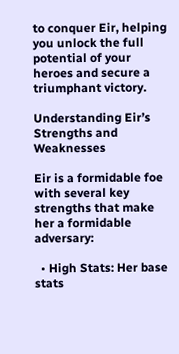to conquer Eir, helping you unlock the full potential of your heroes and secure a triumphant victory.

Understanding Eir’s Strengths and Weaknesses

Eir is a formidable foe with several key strengths that make her a formidable adversary:

  • High Stats: Her base stats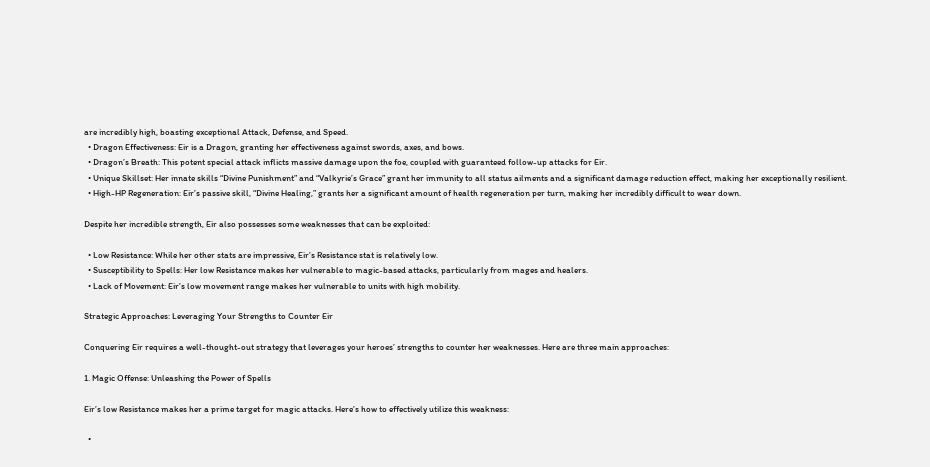are incredibly high, boasting exceptional Attack, Defense, and Speed.
  • Dragon Effectiveness: Eir is a Dragon, granting her effectiveness against swords, axes, and bows.
  • Dragon’s Breath: This potent special attack inflicts massive damage upon the foe, coupled with guaranteed follow-up attacks for Eir.
  • Unique Skillset: Her innate skills “Divine Punishment” and “Valkyrie’s Grace” grant her immunity to all status ailments and a significant damage reduction effect, making her exceptionally resilient.
  • High-HP Regeneration: Eir’s passive skill, “Divine Healing,” grants her a significant amount of health regeneration per turn, making her incredibly difficult to wear down.

Despite her incredible strength, Eir also possesses some weaknesses that can be exploited:

  • Low Resistance: While her other stats are impressive, Eir’s Resistance stat is relatively low.
  • Susceptibility to Spells: Her low Resistance makes her vulnerable to magic-based attacks, particularly from mages and healers.
  • Lack of Movement: Eir’s low movement range makes her vulnerable to units with high mobility.

Strategic Approaches: Leveraging Your Strengths to Counter Eir

Conquering Eir requires a well-thought-out strategy that leverages your heroes’ strengths to counter her weaknesses. Here are three main approaches:

1. Magic Offense: Unleashing the Power of Spells

Eir’s low Resistance makes her a prime target for magic attacks. Here’s how to effectively utilize this weakness:

  •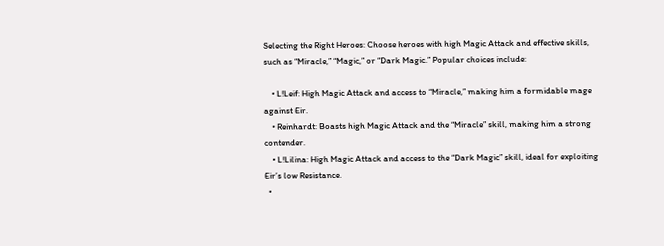Selecting the Right Heroes: Choose heroes with high Magic Attack and effective skills, such as “Miracle,” “Magic,” or “Dark Magic.” Popular choices include:

    • L!Leif: High Magic Attack and access to “Miracle,” making him a formidable mage against Eir.
    • Reinhardt: Boasts high Magic Attack and the “Miracle” skill, making him a strong contender.
    • L!Lilina: High Magic Attack and access to the “Dark Magic” skill, ideal for exploiting Eir’s low Resistance.
  •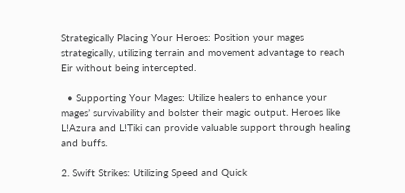Strategically Placing Your Heroes: Position your mages strategically, utilizing terrain and movement advantage to reach Eir without being intercepted.

  • Supporting Your Mages: Utilize healers to enhance your mages’ survivability and bolster their magic output. Heroes like L!Azura and L!Tiki can provide valuable support through healing and buffs.

2. Swift Strikes: Utilizing Speed and Quick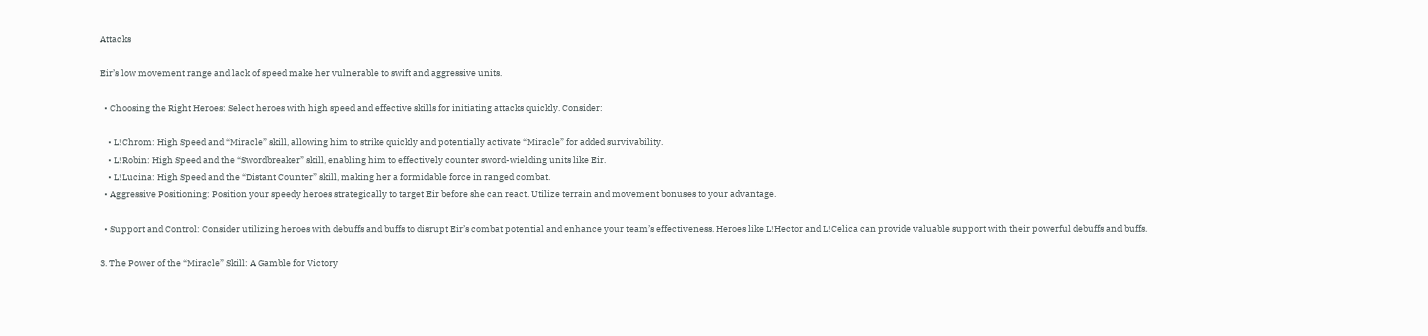Attacks

Eir’s low movement range and lack of speed make her vulnerable to swift and aggressive units.

  • Choosing the Right Heroes: Select heroes with high speed and effective skills for initiating attacks quickly. Consider:

    • L!Chrom: High Speed and “Miracle” skill, allowing him to strike quickly and potentially activate “Miracle” for added survivability.
    • L!Robin: High Speed and the “Swordbreaker” skill, enabling him to effectively counter sword-wielding units like Eir.
    • L!Lucina: High Speed and the “Distant Counter” skill, making her a formidable force in ranged combat.
  • Aggressive Positioning: Position your speedy heroes strategically to target Eir before she can react. Utilize terrain and movement bonuses to your advantage.

  • Support and Control: Consider utilizing heroes with debuffs and buffs to disrupt Eir’s combat potential and enhance your team’s effectiveness. Heroes like L!Hector and L!Celica can provide valuable support with their powerful debuffs and buffs.

3. The Power of the “Miracle” Skill: A Gamble for Victory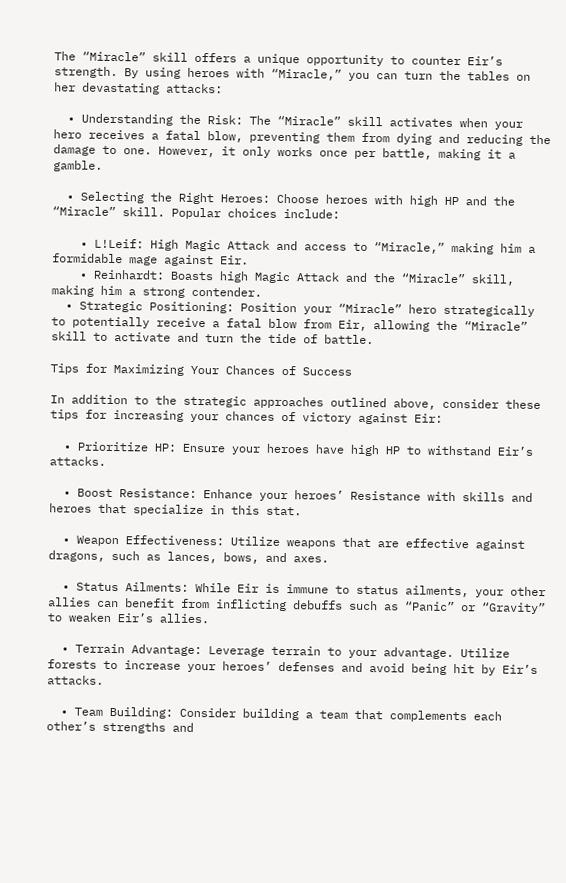The “Miracle” skill offers a unique opportunity to counter Eir’s strength. By using heroes with “Miracle,” you can turn the tables on her devastating attacks:

  • Understanding the Risk: The “Miracle” skill activates when your hero receives a fatal blow, preventing them from dying and reducing the damage to one. However, it only works once per battle, making it a gamble.

  • Selecting the Right Heroes: Choose heroes with high HP and the “Miracle” skill. Popular choices include:

    • L!Leif: High Magic Attack and access to “Miracle,” making him a formidable mage against Eir.
    • Reinhardt: Boasts high Magic Attack and the “Miracle” skill, making him a strong contender.
  • Strategic Positioning: Position your “Miracle” hero strategically to potentially receive a fatal blow from Eir, allowing the “Miracle” skill to activate and turn the tide of battle.

Tips for Maximizing Your Chances of Success

In addition to the strategic approaches outlined above, consider these tips for increasing your chances of victory against Eir:

  • Prioritize HP: Ensure your heroes have high HP to withstand Eir’s attacks.

  • Boost Resistance: Enhance your heroes’ Resistance with skills and heroes that specialize in this stat.

  • Weapon Effectiveness: Utilize weapons that are effective against dragons, such as lances, bows, and axes.

  • Status Ailments: While Eir is immune to status ailments, your other allies can benefit from inflicting debuffs such as “Panic” or “Gravity” to weaken Eir’s allies.

  • Terrain Advantage: Leverage terrain to your advantage. Utilize forests to increase your heroes’ defenses and avoid being hit by Eir’s attacks.

  • Team Building: Consider building a team that complements each other’s strengths and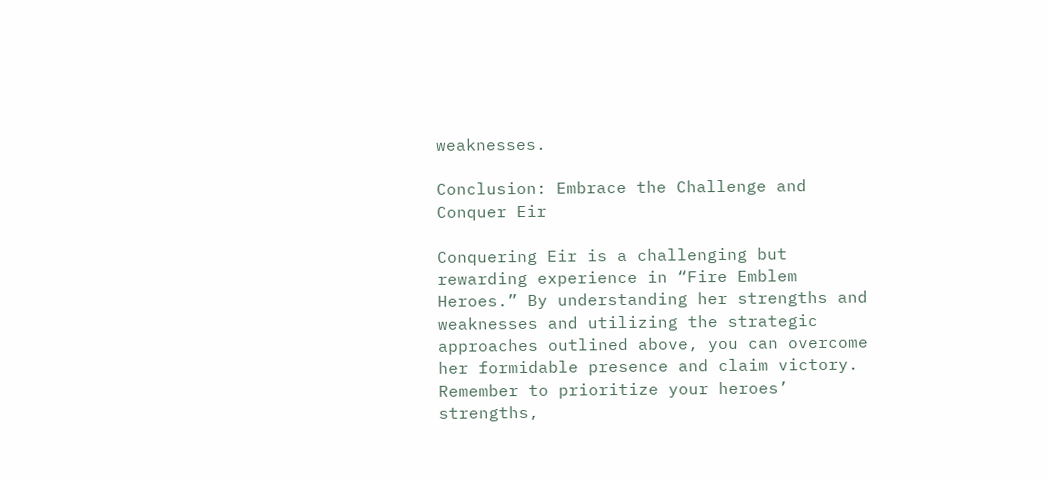weaknesses.

Conclusion: Embrace the Challenge and Conquer Eir

Conquering Eir is a challenging but rewarding experience in “Fire Emblem Heroes.” By understanding her strengths and weaknesses and utilizing the strategic approaches outlined above, you can overcome her formidable presence and claim victory. Remember to prioritize your heroes’ strengths,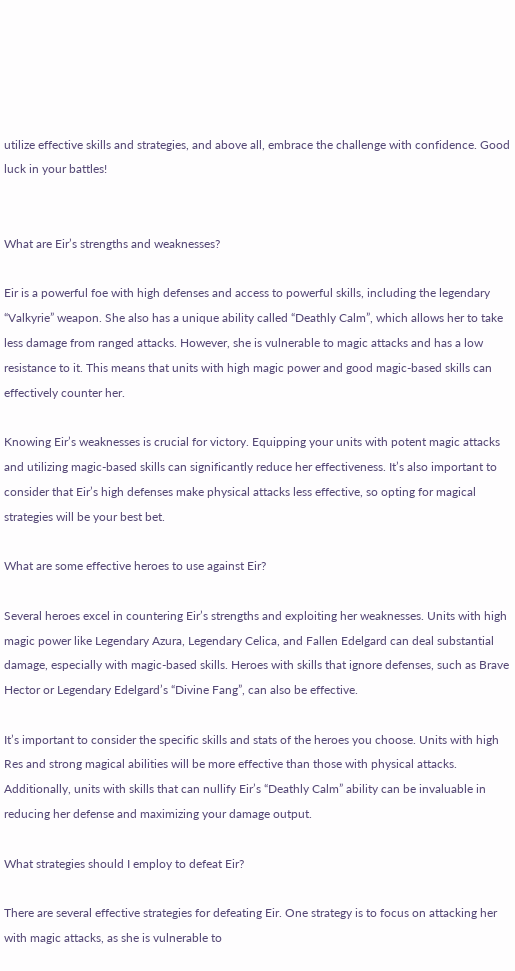utilize effective skills and strategies, and above all, embrace the challenge with confidence. Good luck in your battles!


What are Eir’s strengths and weaknesses?

Eir is a powerful foe with high defenses and access to powerful skills, including the legendary “Valkyrie” weapon. She also has a unique ability called “Deathly Calm”, which allows her to take less damage from ranged attacks. However, she is vulnerable to magic attacks and has a low resistance to it. This means that units with high magic power and good magic-based skills can effectively counter her.

Knowing Eir’s weaknesses is crucial for victory. Equipping your units with potent magic attacks and utilizing magic-based skills can significantly reduce her effectiveness. It’s also important to consider that Eir’s high defenses make physical attacks less effective, so opting for magical strategies will be your best bet.

What are some effective heroes to use against Eir?

Several heroes excel in countering Eir’s strengths and exploiting her weaknesses. Units with high magic power like Legendary Azura, Legendary Celica, and Fallen Edelgard can deal substantial damage, especially with magic-based skills. Heroes with skills that ignore defenses, such as Brave Hector or Legendary Edelgard’s “Divine Fang”, can also be effective.

It’s important to consider the specific skills and stats of the heroes you choose. Units with high Res and strong magical abilities will be more effective than those with physical attacks. Additionally, units with skills that can nullify Eir’s “Deathly Calm” ability can be invaluable in reducing her defense and maximizing your damage output.

What strategies should I employ to defeat Eir?

There are several effective strategies for defeating Eir. One strategy is to focus on attacking her with magic attacks, as she is vulnerable to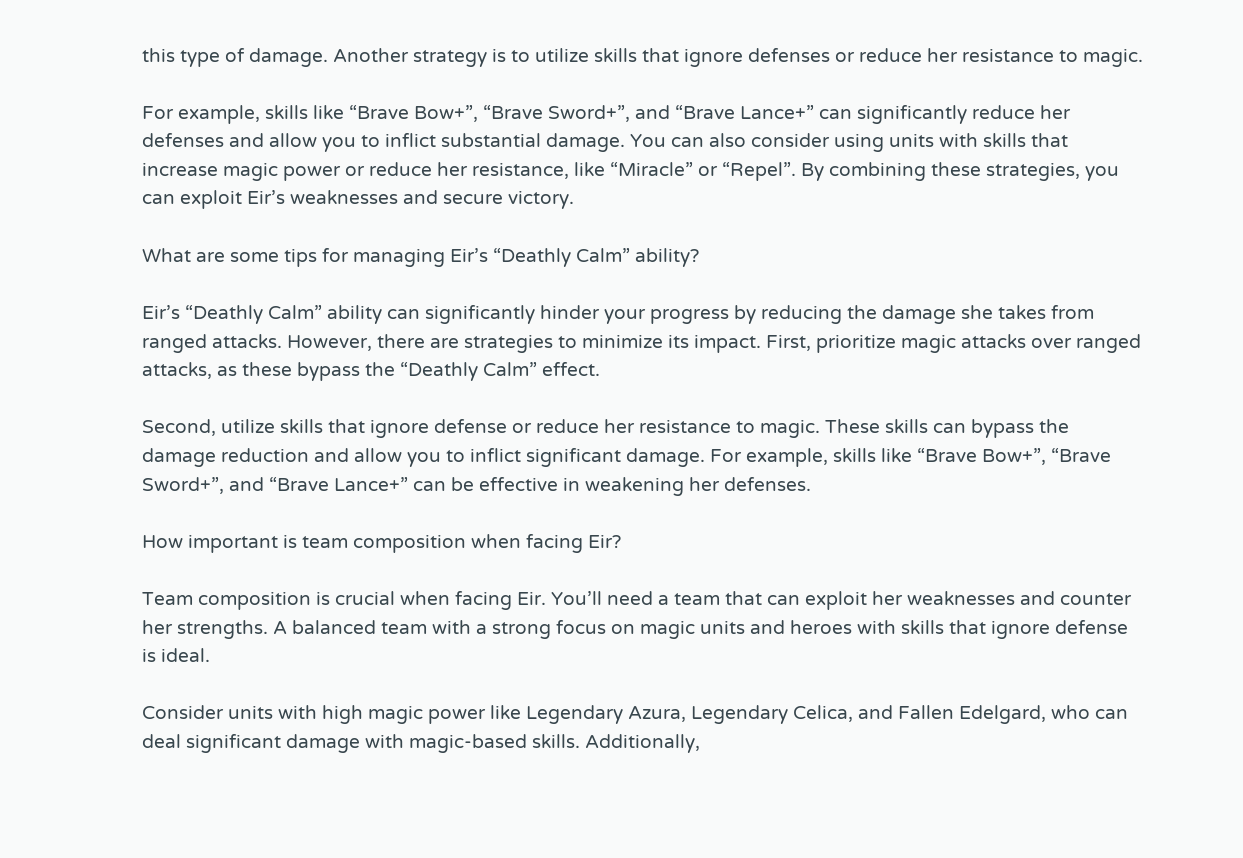this type of damage. Another strategy is to utilize skills that ignore defenses or reduce her resistance to magic.

For example, skills like “Brave Bow+”, “Brave Sword+”, and “Brave Lance+” can significantly reduce her defenses and allow you to inflict substantial damage. You can also consider using units with skills that increase magic power or reduce her resistance, like “Miracle” or “Repel”. By combining these strategies, you can exploit Eir’s weaknesses and secure victory.

What are some tips for managing Eir’s “Deathly Calm” ability?

Eir’s “Deathly Calm” ability can significantly hinder your progress by reducing the damage she takes from ranged attacks. However, there are strategies to minimize its impact. First, prioritize magic attacks over ranged attacks, as these bypass the “Deathly Calm” effect.

Second, utilize skills that ignore defense or reduce her resistance to magic. These skills can bypass the damage reduction and allow you to inflict significant damage. For example, skills like “Brave Bow+”, “Brave Sword+”, and “Brave Lance+” can be effective in weakening her defenses.

How important is team composition when facing Eir?

Team composition is crucial when facing Eir. You’ll need a team that can exploit her weaknesses and counter her strengths. A balanced team with a strong focus on magic units and heroes with skills that ignore defense is ideal.

Consider units with high magic power like Legendary Azura, Legendary Celica, and Fallen Edelgard, who can deal significant damage with magic-based skills. Additionally,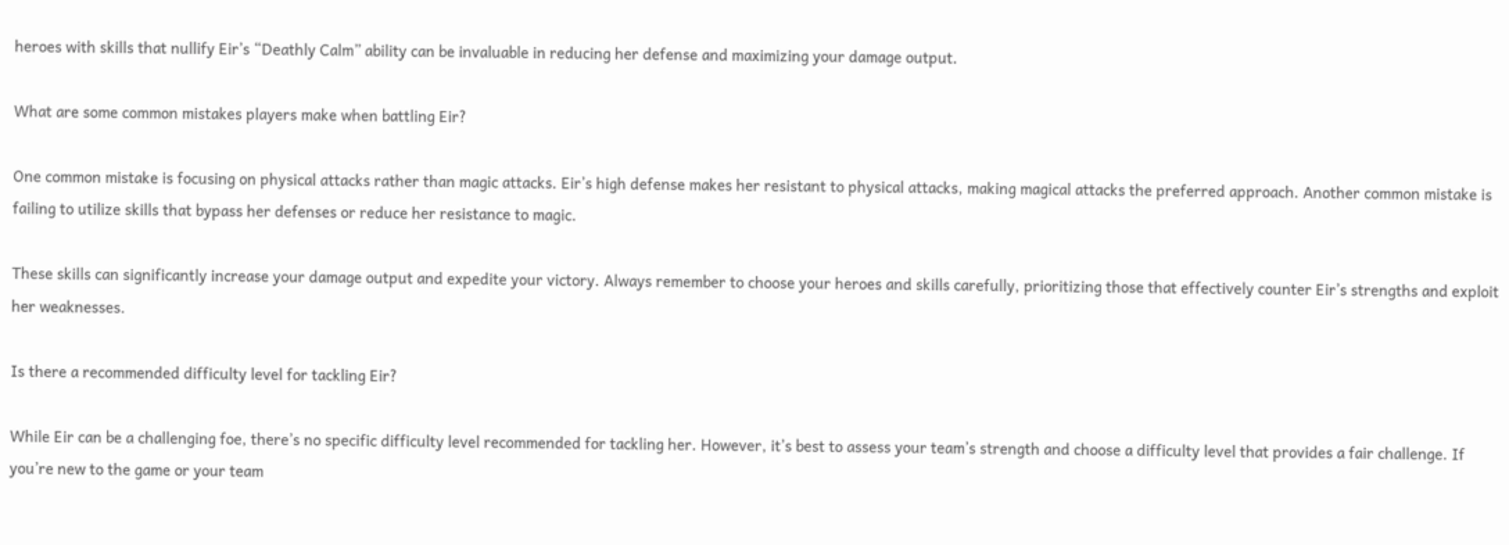heroes with skills that nullify Eir’s “Deathly Calm” ability can be invaluable in reducing her defense and maximizing your damage output.

What are some common mistakes players make when battling Eir?

One common mistake is focusing on physical attacks rather than magic attacks. Eir’s high defense makes her resistant to physical attacks, making magical attacks the preferred approach. Another common mistake is failing to utilize skills that bypass her defenses or reduce her resistance to magic.

These skills can significantly increase your damage output and expedite your victory. Always remember to choose your heroes and skills carefully, prioritizing those that effectively counter Eir’s strengths and exploit her weaknesses.

Is there a recommended difficulty level for tackling Eir?

While Eir can be a challenging foe, there’s no specific difficulty level recommended for tackling her. However, it’s best to assess your team’s strength and choose a difficulty level that provides a fair challenge. If you’re new to the game or your team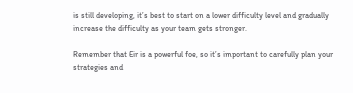is still developing, it’s best to start on a lower difficulty level and gradually increase the difficulty as your team gets stronger.

Remember that Eir is a powerful foe, so it’s important to carefully plan your strategies and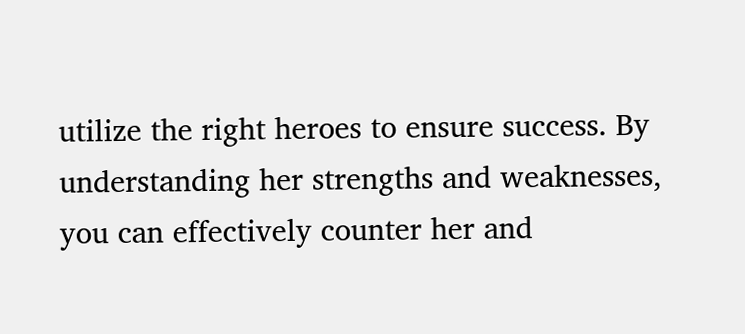utilize the right heroes to ensure success. By understanding her strengths and weaknesses, you can effectively counter her and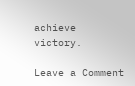achieve victory.

Leave a Comment